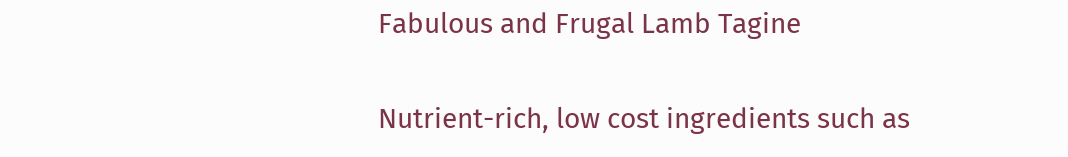Fabulous and Frugal Lamb Tagine

Nutrient-rich, low cost ingredients such as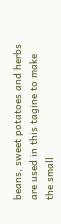beans, sweet potatoes and herbs are used in this tagine to make the small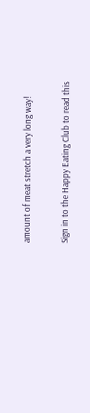amount of meat stretch a very long way!

Sign in to the Happy Eating Club to read this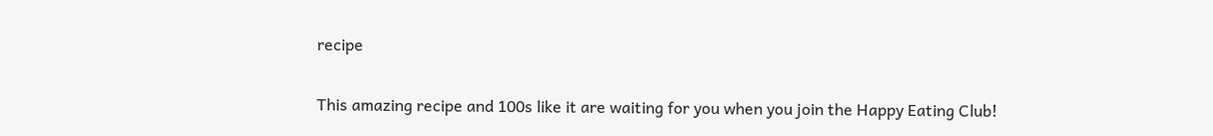recipe

This amazing recipe and 100s like it are waiting for you when you join the Happy Eating Club!